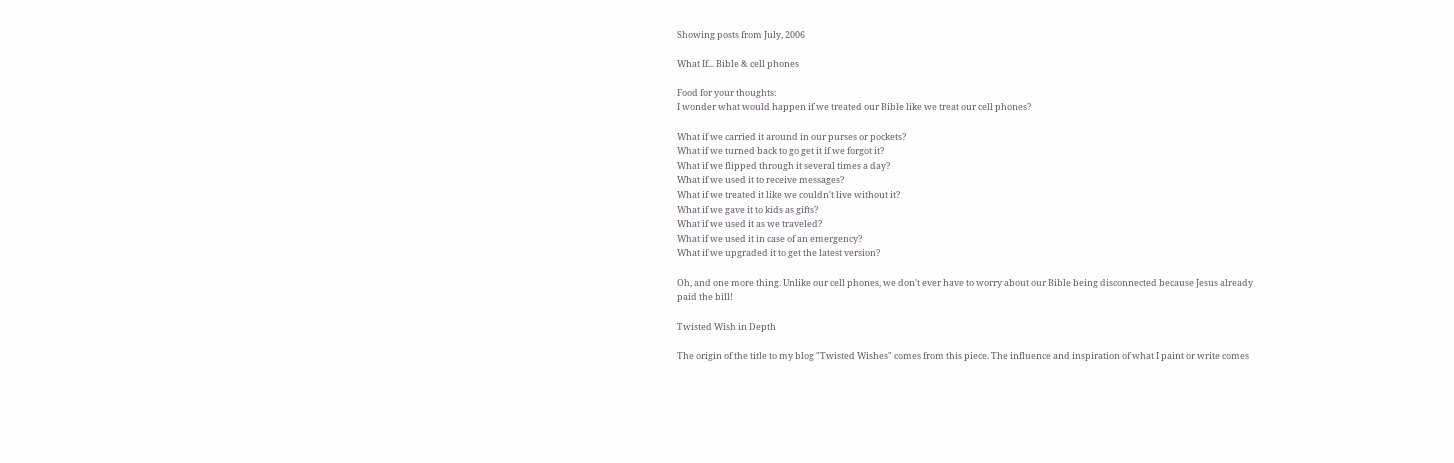Showing posts from July, 2006

What If... Bible & cell phones

Food for your thoughts:
I wonder what would happen if we treated our Bible like we treat our cell phones?

What if we carried it around in our purses or pockets?
What if we turned back to go get it if we forgot it?
What if we flipped through it several times a day?
What if we used it to receive messages?
What if we treated it like we couldn't live without it?
What if we gave it to kids as gifts?
What if we used it as we traveled?
What if we used it in case of an emergency?
What if we upgraded it to get the latest version?

Oh, and one more thing. Unlike our cell phones, we don't ever have to worry about our Bible being disconnected because Jesus already paid the bill!

Twisted Wish in Depth

The origin of the title to my blog "Twisted Wishes" comes from this piece. The influence and inspiration of what I paint or write comes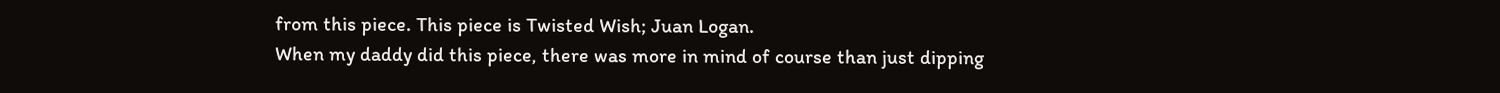from this piece. This piece is Twisted Wish; Juan Logan.
When my daddy did this piece, there was more in mind of course than just dipping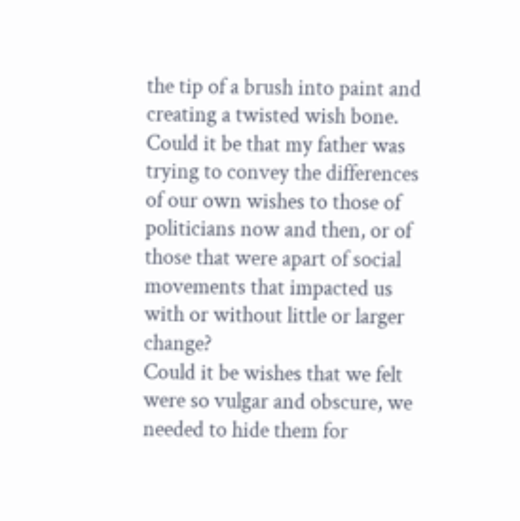the tip of a brush into paint and creating a twisted wish bone.
Could it be that my father was trying to convey the differences of our own wishes to those of politicians now and then, or of those that were apart of social movements that impacted us with or without little or larger change?
Could it be wishes that we felt were so vulgar and obscure, we needed to hide them for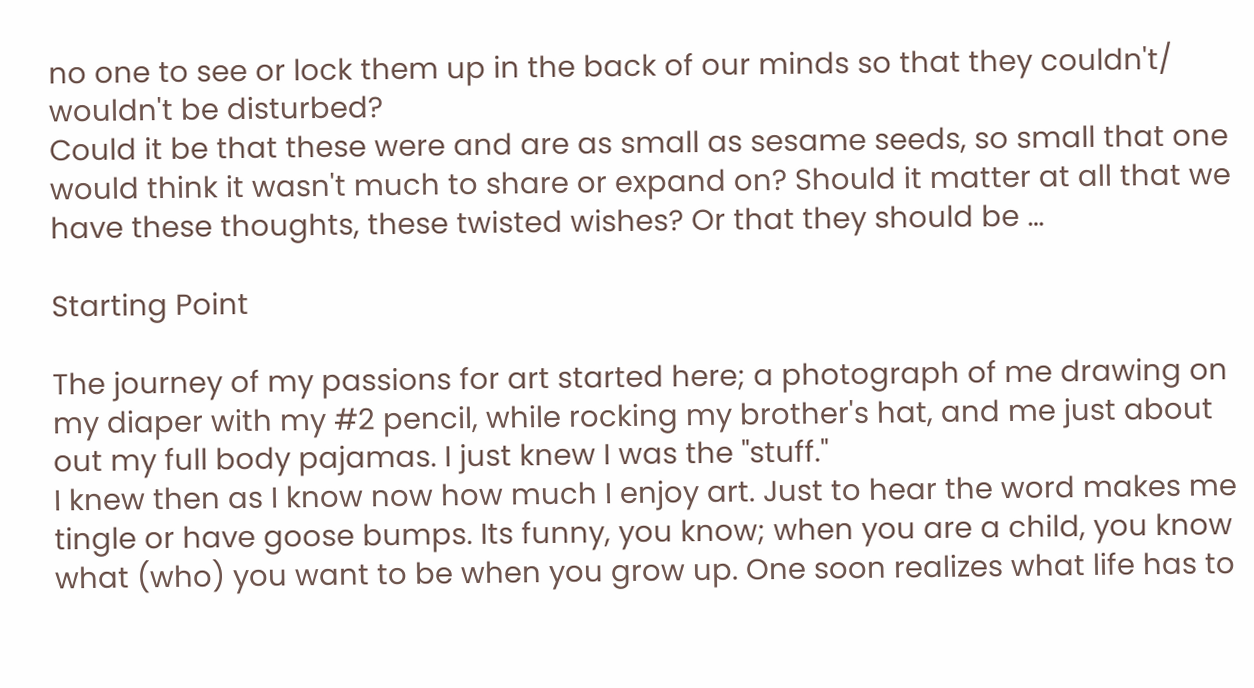no one to see or lock them up in the back of our minds so that they couldn't/ wouldn't be disturbed?
Could it be that these were and are as small as sesame seeds, so small that one would think it wasn't much to share or expand on? Should it matter at all that we have these thoughts, these twisted wishes? Or that they should be …

Starting Point

The journey of my passions for art started here; a photograph of me drawing on my diaper with my #2 pencil, while rocking my brother's hat, and me just about out my full body pajamas. I just knew I was the "stuff."
I knew then as I know now how much I enjoy art. Just to hear the word makes me tingle or have goose bumps. Its funny, you know; when you are a child, you know what (who) you want to be when you grow up. One soon realizes what life has to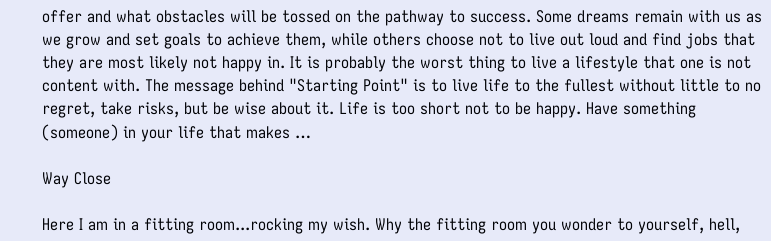offer and what obstacles will be tossed on the pathway to success. Some dreams remain with us as we grow and set goals to achieve them, while others choose not to live out loud and find jobs that they are most likely not happy in. It is probably the worst thing to live a lifestyle that one is not content with. The message behind "Starting Point" is to live life to the fullest without little to no regret, take risks, but be wise about it. Life is too short not to be happy. Have something (someone) in your life that makes …

Way Close

Here I am in a fitting room...rocking my wish. Why the fitting room you wonder to yourself, hell,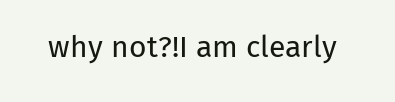why not?!I am clearly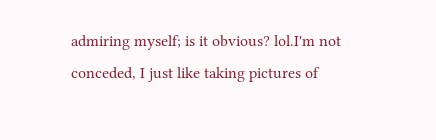admiring myself; is it obvious? lol.I'm not conceded, I just like taking pictures of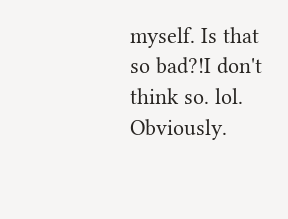myself. Is that so bad?!I don't think so. lol. Obviously.